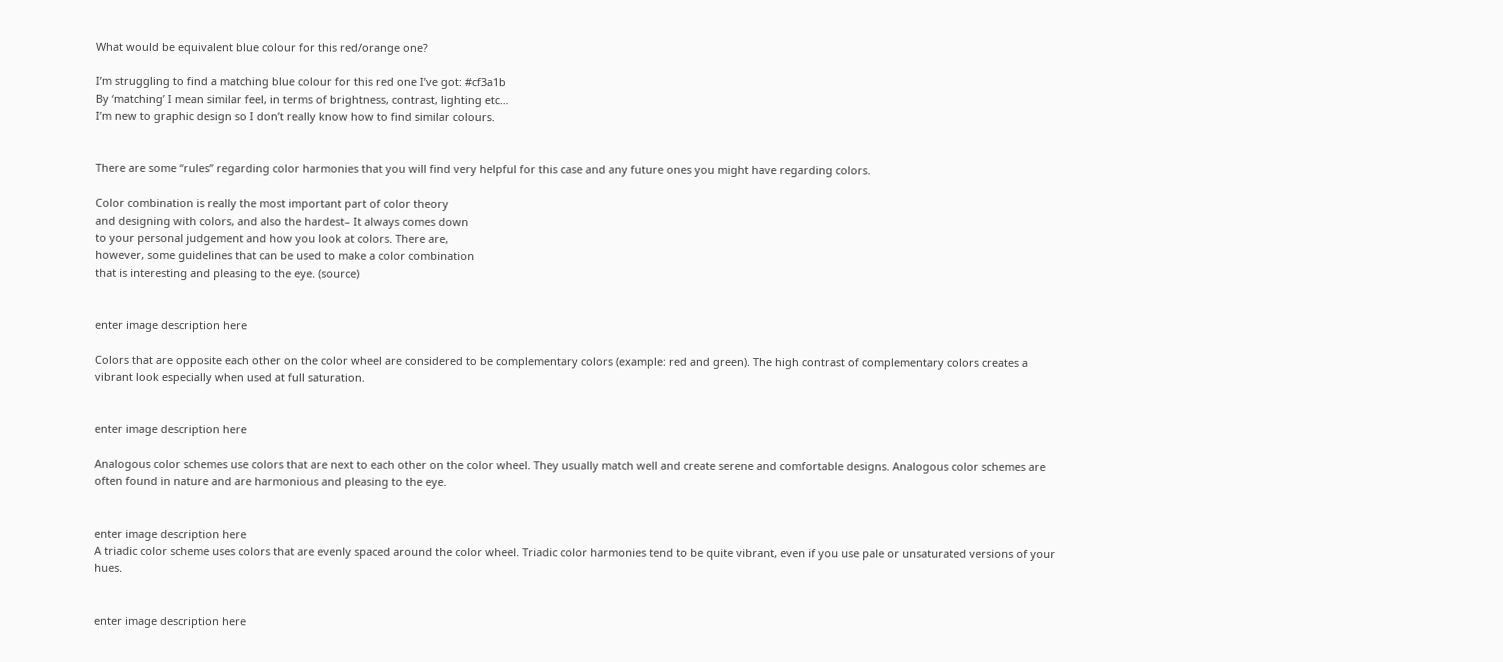What would be equivalent blue colour for this red/orange one?

I’m struggling to find a matching blue colour for this red one I’ve got: #cf3a1b
By ‘matching’ I mean similar feel, in terms of brightness, contrast, lighting etc…
I’m new to graphic design so I don’t really know how to find similar colours.


There are some “rules” regarding color harmonies that you will find very helpful for this case and any future ones you might have regarding colors.

Color combination is really the most important part of color theory
and designing with colors, and also the hardest– It always comes down
to your personal judgement and how you look at colors. There are,
however, some guidelines that can be used to make a color combination
that is interesting and pleasing to the eye. (source)


enter image description here

Colors that are opposite each other on the color wheel are considered to be complementary colors (example: red and green). The high contrast of complementary colors creates a vibrant look especially when used at full saturation.


enter image description here

Analogous color schemes use colors that are next to each other on the color wheel. They usually match well and create serene and comfortable designs. Analogous color schemes are often found in nature and are harmonious and pleasing to the eye.


enter image description here
A triadic color scheme uses colors that are evenly spaced around the color wheel. Triadic color harmonies tend to be quite vibrant, even if you use pale or unsaturated versions of your hues.


enter image description here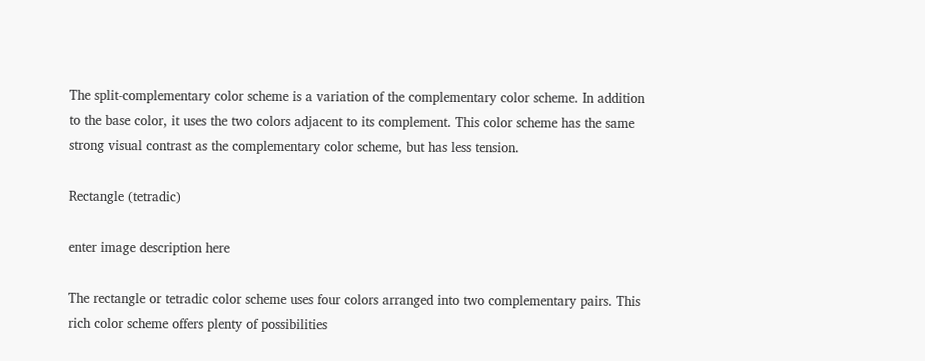The split-complementary color scheme is a variation of the complementary color scheme. In addition to the base color, it uses the two colors adjacent to its complement. This color scheme has the same strong visual contrast as the complementary color scheme, but has less tension.

Rectangle (tetradic)

enter image description here

The rectangle or tetradic color scheme uses four colors arranged into two complementary pairs. This rich color scheme offers plenty of possibilities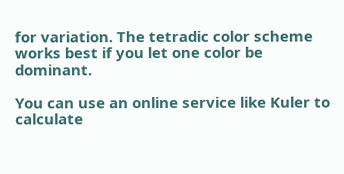for variation. The tetradic color scheme works best if you let one color be dominant.

You can use an online service like Kuler to calculate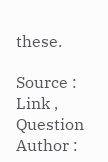these.

Source : Link , Question Author :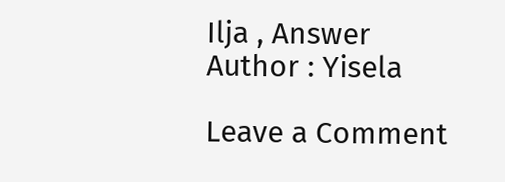Ilja , Answer Author : Yisela

Leave a Comment